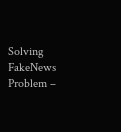Solving FakeNews Problem –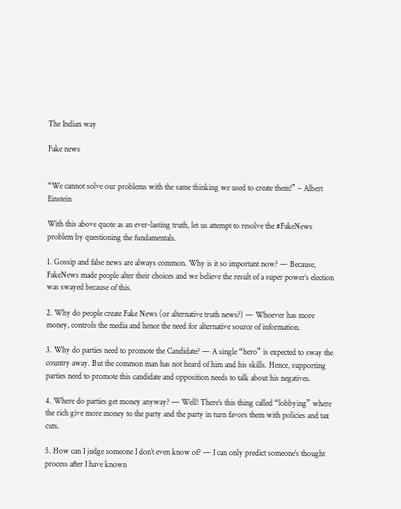The Indian way

Fake news


“We cannot solve our problems with the same thinking we used to create them!” – Albert Einstein

With this above quote as an ever-lasting truth, let us attempt to resolve the #FakeNews problem by questioning the fundamentals.

1. Gossip and false news are always common. Why is it so important now? — Because, FakeNews made people alter their choices and we believe the result of a super power’s election was swayed because of this.

2. Why do people create Fake News (or alternative truth news?) — Whoever has more money, controls the media and hence the need for alternative source of information.

3. Why do parties need to promote the Candidate? — A single “hero” is expected to sway the country away. But the common man has not heard of him and his skills. Hence, supporting parties need to promote this candidate and opposition needs to talk about his negatives.

4. Where do parties get money anyway? — Well! There’s this thing called “lobbying” where the rich give more money to the party and the party in turn favors them with policies and tax cuts.

5. How can I judge someone I don’t even know of? — I can only predict someone’s thought process after I have known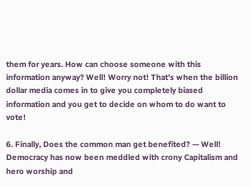them for years. How can choose someone with this information anyway? Well! Worry not! That’s when the billion dollar media comes in to give you completely biased information and you get to decide on whom to do want to vote!

6. Finally, Does the common man get benefited? — Well! Democracy has now been meddled with crony Capitalism and hero worship and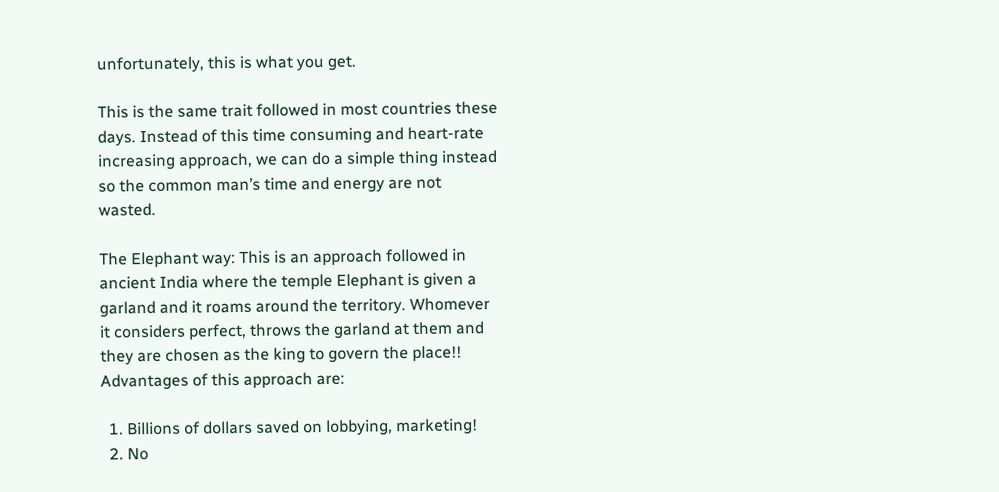unfortunately, this is what you get.

This is the same trait followed in most countries these days. Instead of this time consuming and heart-rate increasing approach, we can do a simple thing instead so the common man’s time and energy are not wasted.

The Elephant way: This is an approach followed in ancient India where the temple Elephant is given a garland and it roams around the territory. Whomever it considers perfect, throws the garland at them and they are chosen as the king to govern the place!! Advantages of this approach are:

  1. Billions of dollars saved on lobbying, marketing!
  2. No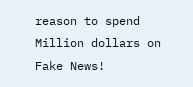reason to spend Million dollars on Fake News!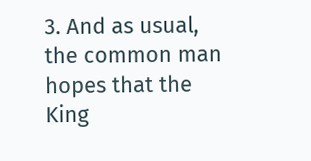3. And as usual, the common man hopes that the King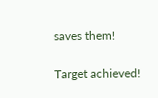saves them!

Target achieved!